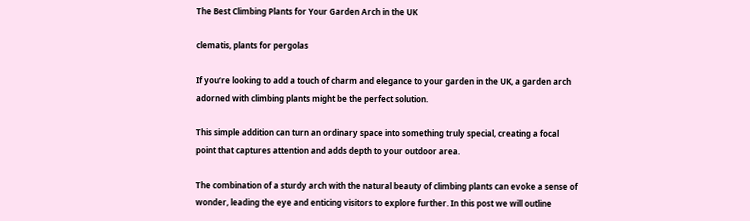The Best Climbing Plants for Your Garden Arch in the UK

clematis, plants for pergolas

If you’re looking to add a touch of charm and elegance to your garden in the UK, a garden arch adorned with climbing plants might be the perfect solution.

This simple addition can turn an ordinary space into something truly special, creating a focal point that captures attention and adds depth to your outdoor area.

The combination of a sturdy arch with the natural beauty of climbing plants can evoke a sense of wonder, leading the eye and enticing visitors to explore further. In this post we will outline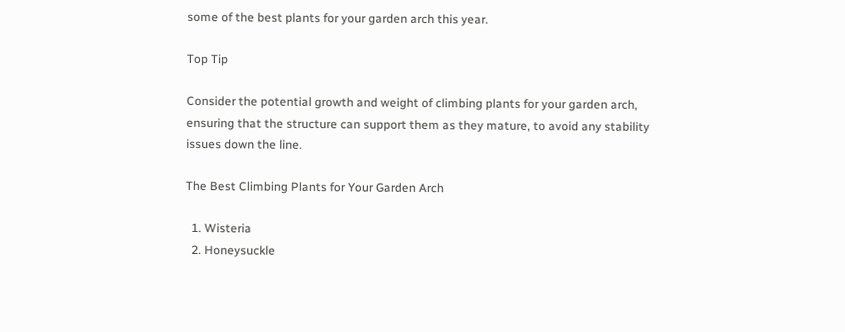some of the best plants for your garden arch this year.

Top Tip

Consider the potential growth and weight of climbing plants for your garden arch, ensuring that the structure can support them as they mature, to avoid any stability issues down the line.

The Best Climbing Plants for Your Garden Arch

  1. Wisteria
  2. Honeysuckle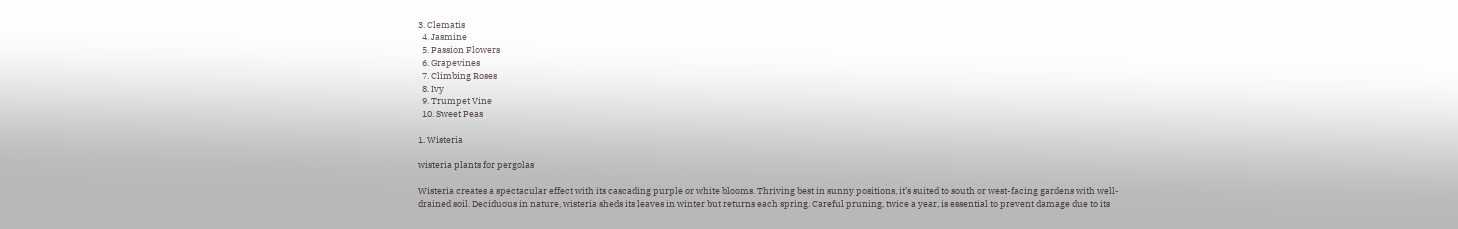3. Clematis
  4. Jasmine
  5. Passion Flowers
  6. Grapevines
  7. Climbing Roses
  8. Ivy
  9. Trumpet Vine
  10. Sweet Peas

1. Wisteria

wisteria plants for pergolas

Wisteria creates a spectacular effect with its cascading purple or white blooms. Thriving best in sunny positions, it’s suited to south or west-facing gardens with well-drained soil. Deciduous in nature, wisteria sheds its leaves in winter but returns each spring. Careful pruning, twice a year, is essential to prevent damage due to its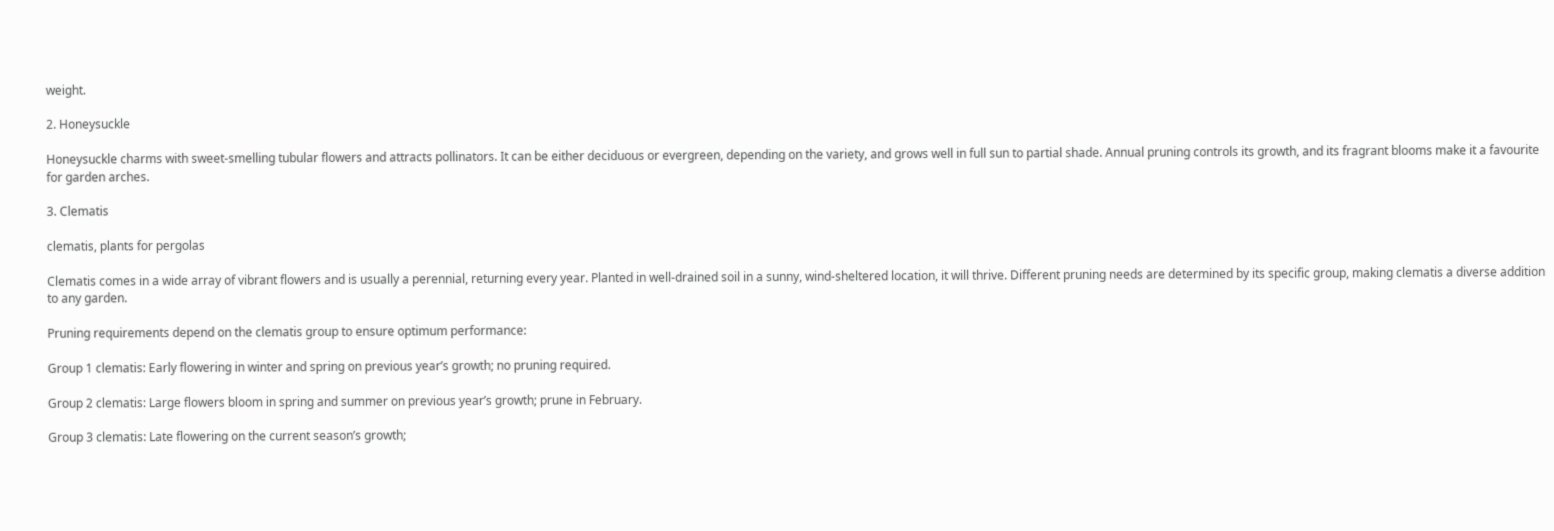weight.

2. Honeysuckle

Honeysuckle charms with sweet-smelling tubular flowers and attracts pollinators. It can be either deciduous or evergreen, depending on the variety, and grows well in full sun to partial shade. Annual pruning controls its growth, and its fragrant blooms make it a favourite for garden arches.

3. Clematis

clematis, plants for pergolas

Clematis comes in a wide array of vibrant flowers and is usually a perennial, returning every year. Planted in well-drained soil in a sunny, wind-sheltered location, it will thrive. Different pruning needs are determined by its specific group, making clematis a diverse addition to any garden.

Pruning requirements depend on the clematis group to ensure optimum performance:

Group 1 clematis: Early flowering in winter and spring on previous year’s growth; no pruning required.

Group 2 clematis: Large flowers bloom in spring and summer on previous year’s growth; prune in February.

Group 3 clematis: Late flowering on the current season’s growth;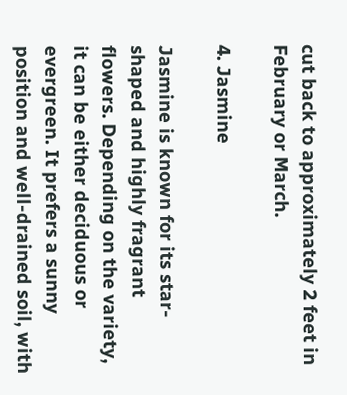cut back to approximately 2 feet in February or March.

4. Jasmine

Jasmine is known for its star-shaped and highly fragrant flowers. Depending on the variety, it can be either deciduous or evergreen. It prefers a sunny position and well-drained soil, with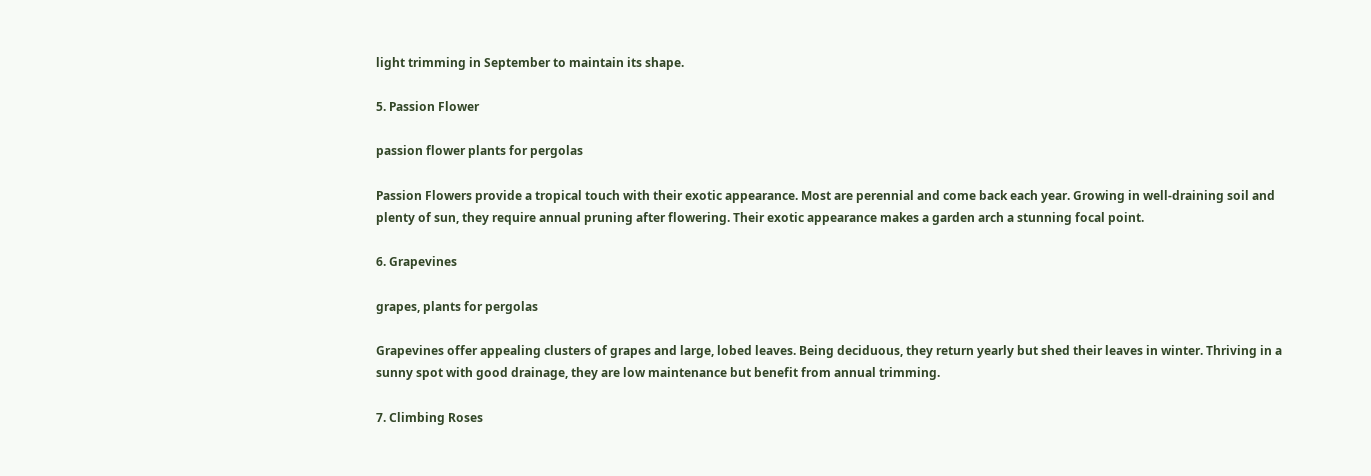light trimming in September to maintain its shape.

5. Passion Flower

passion flower plants for pergolas

Passion Flowers provide a tropical touch with their exotic appearance. Most are perennial and come back each year. Growing in well-draining soil and plenty of sun, they require annual pruning after flowering. Their exotic appearance makes a garden arch a stunning focal point.

6. Grapevines

grapes, plants for pergolas

Grapevines offer appealing clusters of grapes and large, lobed leaves. Being deciduous, they return yearly but shed their leaves in winter. Thriving in a sunny spot with good drainage, they are low maintenance but benefit from annual trimming.

7. Climbing Roses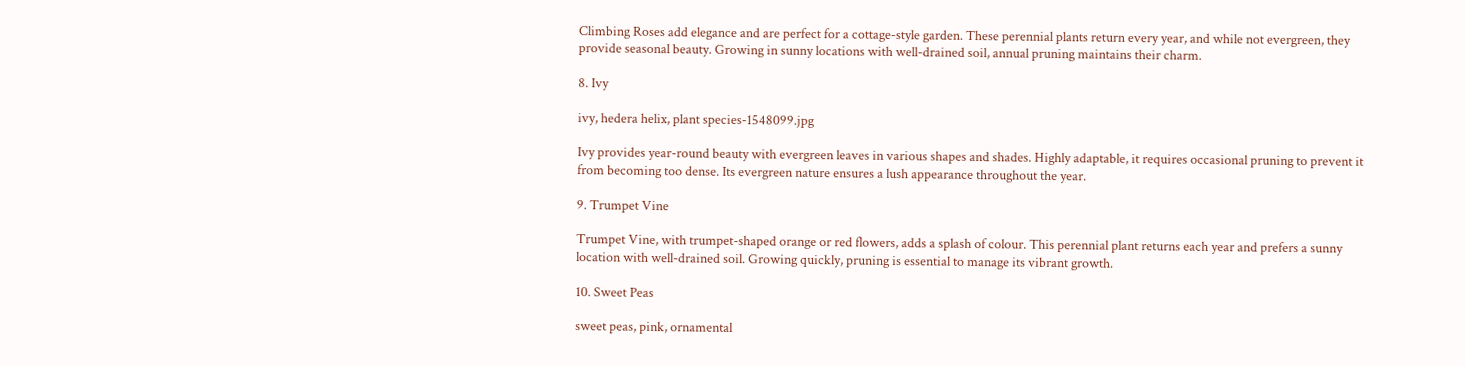Climbing Roses add elegance and are perfect for a cottage-style garden. These perennial plants return every year, and while not evergreen, they provide seasonal beauty. Growing in sunny locations with well-drained soil, annual pruning maintains their charm.

8. Ivy

ivy, hedera helix, plant species-1548099.jpg

Ivy provides year-round beauty with evergreen leaves in various shapes and shades. Highly adaptable, it requires occasional pruning to prevent it from becoming too dense. Its evergreen nature ensures a lush appearance throughout the year.

9. Trumpet Vine

Trumpet Vine, with trumpet-shaped orange or red flowers, adds a splash of colour. This perennial plant returns each year and prefers a sunny location with well-drained soil. Growing quickly, pruning is essential to manage its vibrant growth.

10. Sweet Peas

sweet peas, pink, ornamental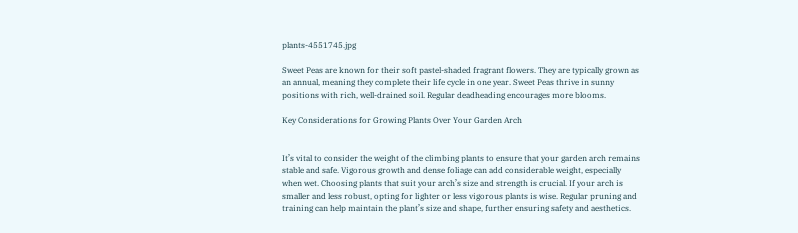plants-4551745.jpg

Sweet Peas are known for their soft pastel-shaded fragrant flowers. They are typically grown as an annual, meaning they complete their life cycle in one year. Sweet Peas thrive in sunny positions with rich, well-drained soil. Regular deadheading encourages more blooms.

Key Considerations for Growing Plants Over Your Garden Arch


It’s vital to consider the weight of the climbing plants to ensure that your garden arch remains stable and safe. Vigorous growth and dense foliage can add considerable weight, especially when wet. Choosing plants that suit your arch’s size and strength is crucial. If your arch is smaller and less robust, opting for lighter or less vigorous plants is wise. Regular pruning and training can help maintain the plant’s size and shape, further ensuring safety and aesthetics.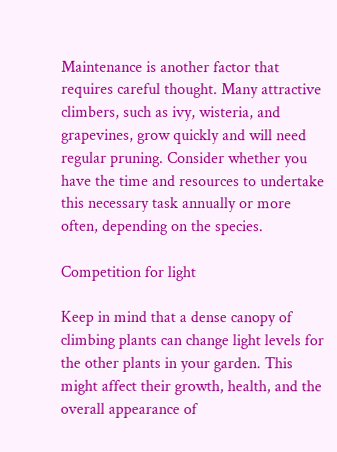Maintenance is another factor that requires careful thought. Many attractive climbers, such as ivy, wisteria, and grapevines, grow quickly and will need regular pruning. Consider whether you have the time and resources to undertake this necessary task annually or more often, depending on the species.

Competition for light

Keep in mind that a dense canopy of climbing plants can change light levels for the other plants in your garden. This might affect their growth, health, and the overall appearance of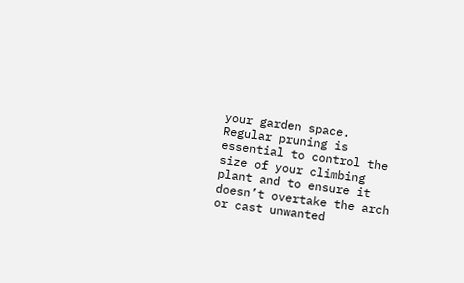your garden space. Regular pruning is essential to control the size of your climbing plant and to ensure it doesn’t overtake the arch or cast unwanted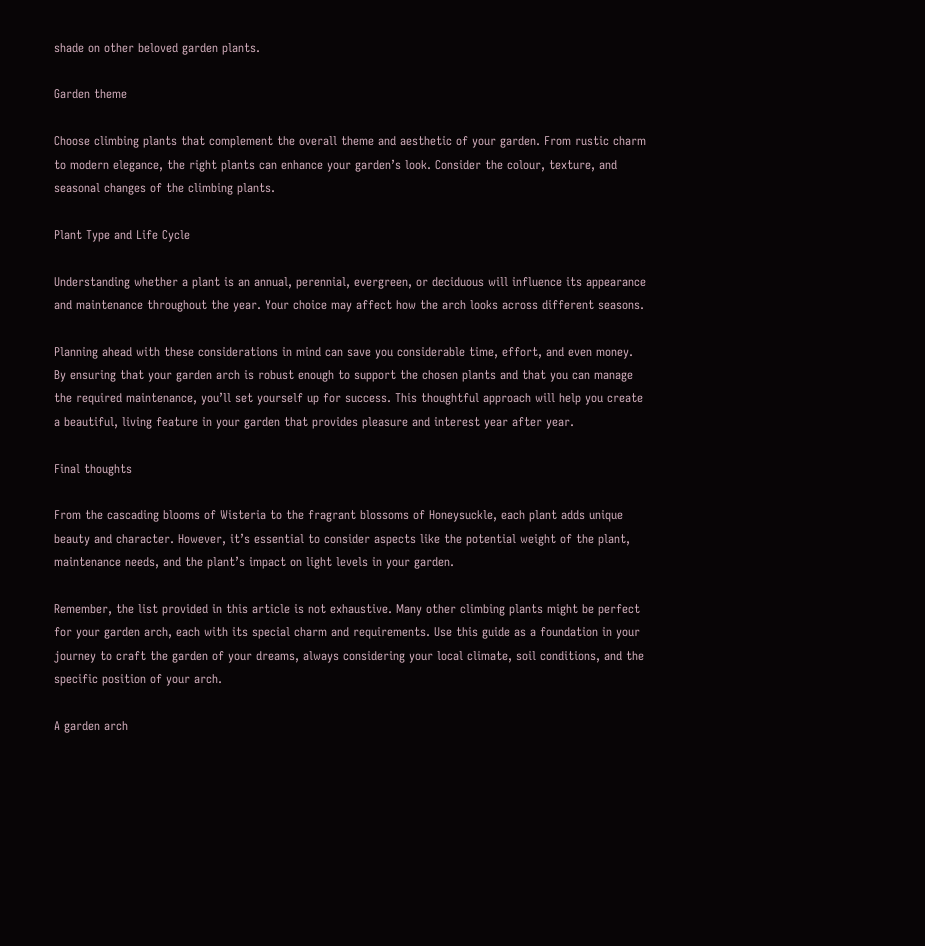shade on other beloved garden plants.

Garden theme

Choose climbing plants that complement the overall theme and aesthetic of your garden. From rustic charm to modern elegance, the right plants can enhance your garden’s look. Consider the colour, texture, and seasonal changes of the climbing plants.

Plant Type and Life Cycle

Understanding whether a plant is an annual, perennial, evergreen, or deciduous will influence its appearance and maintenance throughout the year. Your choice may affect how the arch looks across different seasons.

Planning ahead with these considerations in mind can save you considerable time, effort, and even money. By ensuring that your garden arch is robust enough to support the chosen plants and that you can manage the required maintenance, you’ll set yourself up for success. This thoughtful approach will help you create a beautiful, living feature in your garden that provides pleasure and interest year after year.

Final thoughts

From the cascading blooms of Wisteria to the fragrant blossoms of Honeysuckle, each plant adds unique beauty and character. However, it’s essential to consider aspects like the potential weight of the plant, maintenance needs, and the plant’s impact on light levels in your garden.

Remember, the list provided in this article is not exhaustive. Many other climbing plants might be perfect for your garden arch, each with its special charm and requirements. Use this guide as a foundation in your journey to craft the garden of your dreams, always considering your local climate, soil conditions, and the specific position of your arch.

A garden arch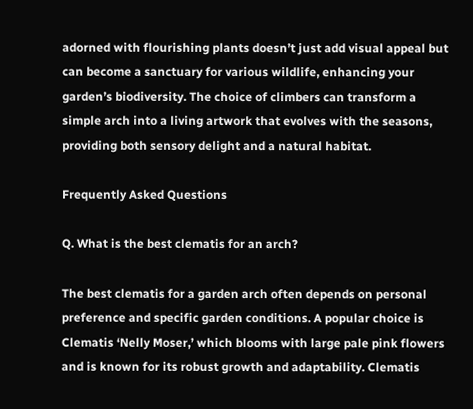adorned with flourishing plants doesn’t just add visual appeal but can become a sanctuary for various wildlife, enhancing your garden’s biodiversity. The choice of climbers can transform a simple arch into a living artwork that evolves with the seasons, providing both sensory delight and a natural habitat.

Frequently Asked Questions

Q. What is the best clematis for an arch?

The best clematis for a garden arch often depends on personal preference and specific garden conditions. A popular choice is Clematis ‘Nelly Moser,’ which blooms with large pale pink flowers and is known for its robust growth and adaptability. Clematis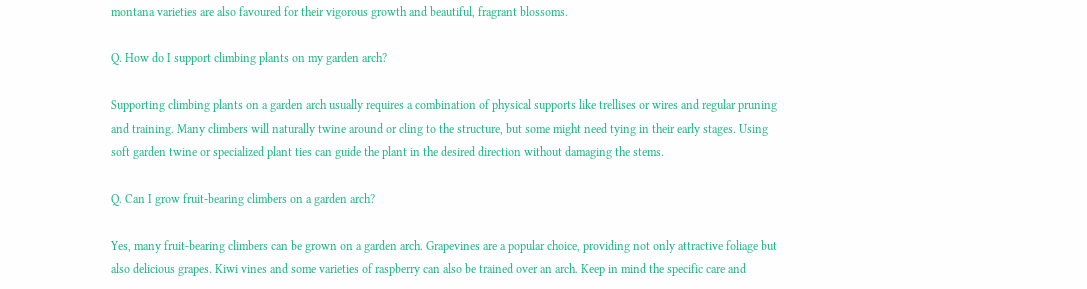montana varieties are also favoured for their vigorous growth and beautiful, fragrant blossoms.

Q. How do I support climbing plants on my garden arch?

Supporting climbing plants on a garden arch usually requires a combination of physical supports like trellises or wires and regular pruning and training. Many climbers will naturally twine around or cling to the structure, but some might need tying in their early stages. Using soft garden twine or specialized plant ties can guide the plant in the desired direction without damaging the stems.

Q. Can I grow fruit-bearing climbers on a garden arch?

Yes, many fruit-bearing climbers can be grown on a garden arch. Grapevines are a popular choice, providing not only attractive foliage but also delicious grapes. Kiwi vines and some varieties of raspberry can also be trained over an arch. Keep in mind the specific care and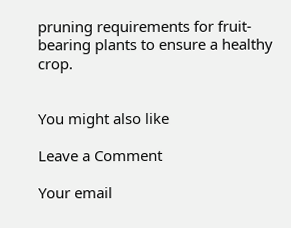pruning requirements for fruit-bearing plants to ensure a healthy crop.


You might also like

Leave a Comment

Your email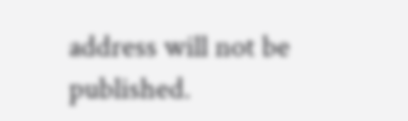address will not be published.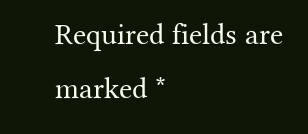Required fields are marked *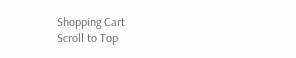Shopping Cart
Scroll to Top